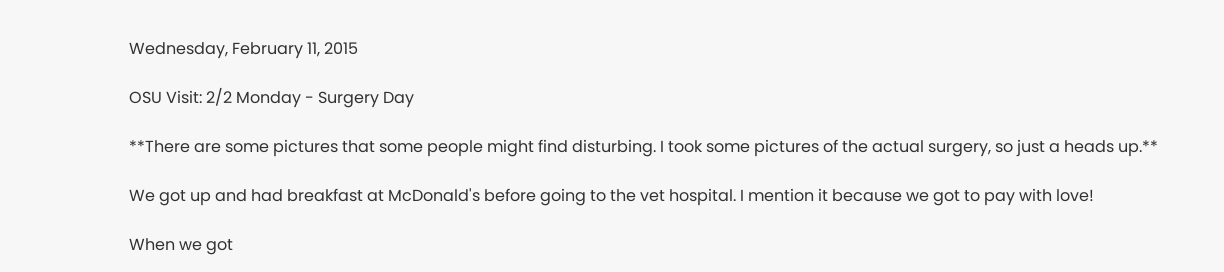Wednesday, February 11, 2015

OSU Visit: 2/2 Monday - Surgery Day

**There are some pictures that some people might find disturbing. I took some pictures of the actual surgery, so just a heads up.**

We got up and had breakfast at McDonald's before going to the vet hospital. I mention it because we got to pay with love!

When we got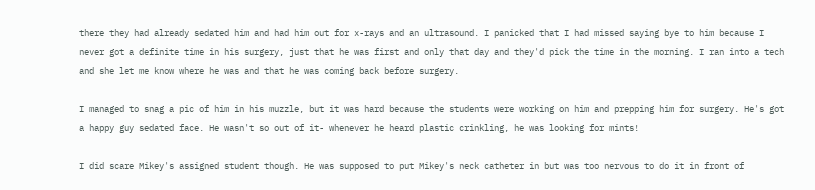there they had already sedated him and had him out for x-rays and an ultrasound. I panicked that I had missed saying bye to him because I never got a definite time in his surgery, just that he was first and only that day and they'd pick the time in the morning. I ran into a tech and she let me know where he was and that he was coming back before surgery.

I managed to snag a pic of him in his muzzle, but it was hard because the students were working on him and prepping him for surgery. He's got a happy guy sedated face. He wasn't so out of it- whenever he heard plastic crinkling, he was looking for mints!

I did scare Mikey's assigned student though. He was supposed to put Mikey's neck catheter in but was too nervous to do it in front of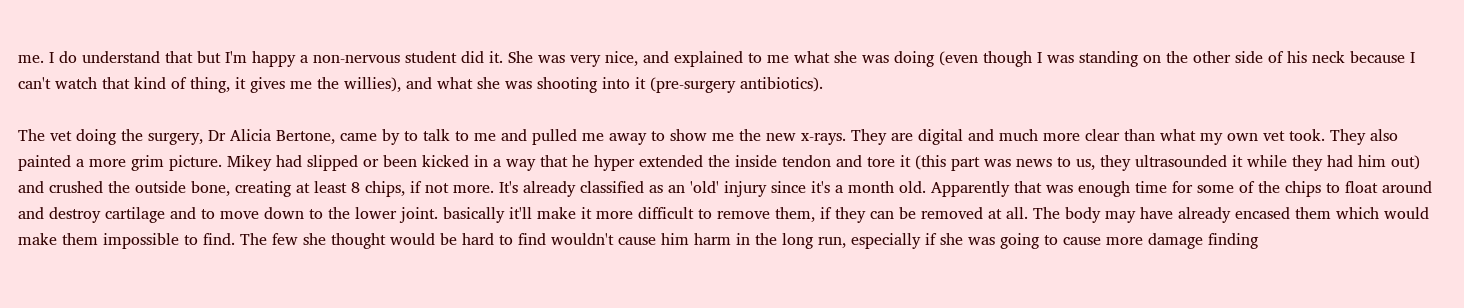me. I do understand that but I'm happy a non-nervous student did it. She was very nice, and explained to me what she was doing (even though I was standing on the other side of his neck because I can't watch that kind of thing, it gives me the willies), and what she was shooting into it (pre-surgery antibiotics).

The vet doing the surgery, Dr Alicia Bertone, came by to talk to me and pulled me away to show me the new x-rays. They are digital and much more clear than what my own vet took. They also painted a more grim picture. Mikey had slipped or been kicked in a way that he hyper extended the inside tendon and tore it (this part was news to us, they ultrasounded it while they had him out) and crushed the outside bone, creating at least 8 chips, if not more. It's already classified as an 'old' injury since it's a month old. Apparently that was enough time for some of the chips to float around and destroy cartilage and to move down to the lower joint. basically it'll make it more difficult to remove them, if they can be removed at all. The body may have already encased them which would make them impossible to find. The few she thought would be hard to find wouldn't cause him harm in the long run, especially if she was going to cause more damage finding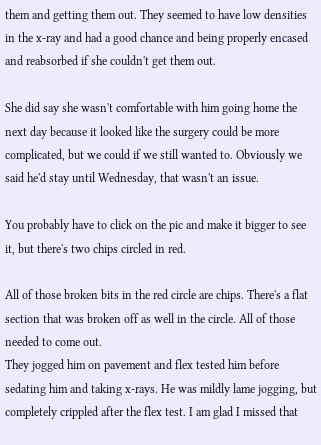them and getting them out. They seemed to have low densities in the x-ray and had a good chance and being properly encased and reabsorbed if she couldn't get them out.

She did say she wasn't comfortable with him going home the next day because it looked like the surgery could be more complicated, but we could if we still wanted to. Obviously we said he'd stay until Wednesday, that wasn't an issue.

You probably have to click on the pic and make it bigger to see it, but there's two chips circled in red.

All of those broken bits in the red circle are chips. There's a flat section that was broken off as well in the circle. All of those needed to come out.
They jogged him on pavement and flex tested him before sedating him and taking x-rays. He was mildly lame jogging, but completely crippled after the flex test. I am glad I missed that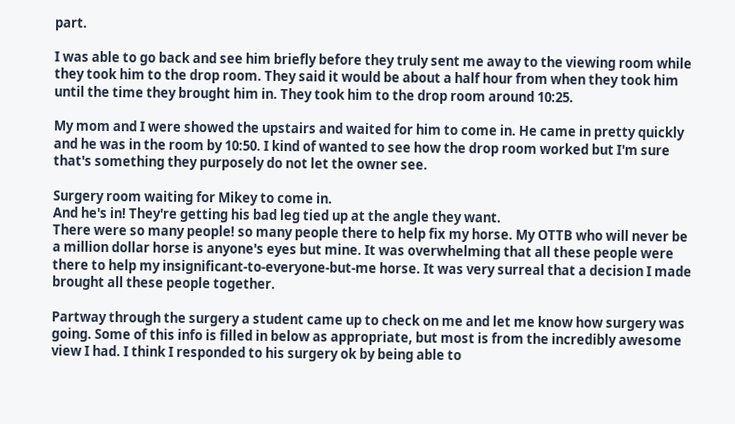part.

I was able to go back and see him briefly before they truly sent me away to the viewing room while they took him to the drop room. They said it would be about a half hour from when they took him until the time they brought him in. They took him to the drop room around 10:25.

My mom and I were showed the upstairs and waited for him to come in. He came in pretty quickly and he was in the room by 10:50. I kind of wanted to see how the drop room worked but I'm sure that's something they purposely do not let the owner see.

Surgery room waiting for Mikey to come in.
And he's in! They're getting his bad leg tied up at the angle they want.
There were so many people! so many people there to help fix my horse. My OTTB who will never be a million dollar horse is anyone's eyes but mine. It was overwhelming that all these people were there to help my insignificant-to-everyone-but-me horse. It was very surreal that a decision I made brought all these people together.

Partway through the surgery a student came up to check on me and let me know how surgery was going. Some of this info is filled in below as appropriate, but most is from the incredibly awesome view I had. I think I responded to his surgery ok by being able to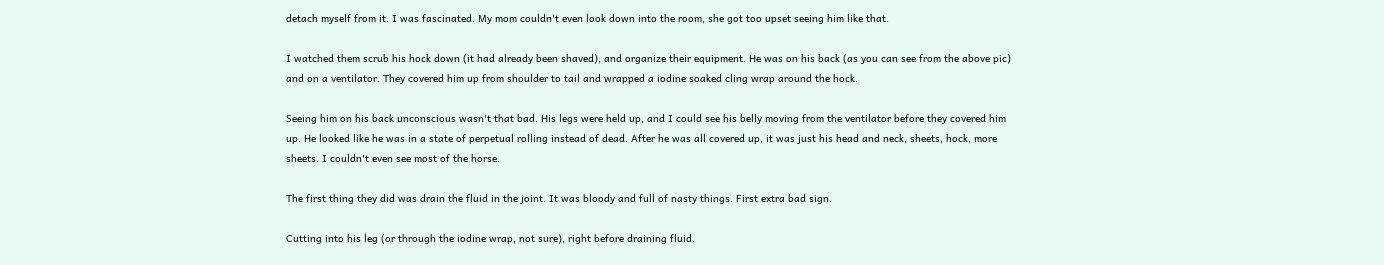detach myself from it. I was fascinated. My mom couldn't even look down into the room, she got too upset seeing him like that.

I watched them scrub his hock down (it had already been shaved), and organize their equipment. He was on his back (as you can see from the above pic) and on a ventilator. They covered him up from shoulder to tail and wrapped a iodine soaked cling wrap around the hock.

Seeing him on his back unconscious wasn't that bad. His legs were held up, and I could see his belly moving from the ventilator before they covered him up. He looked like he was in a state of perpetual rolling instead of dead. After he was all covered up, it was just his head and neck, sheets, hock, more sheets. I couldn't even see most of the horse.

The first thing they did was drain the fluid in the joint. It was bloody and full of nasty things. First extra bad sign.

Cutting into his leg (or through the iodine wrap, not sure), right before draining fluid.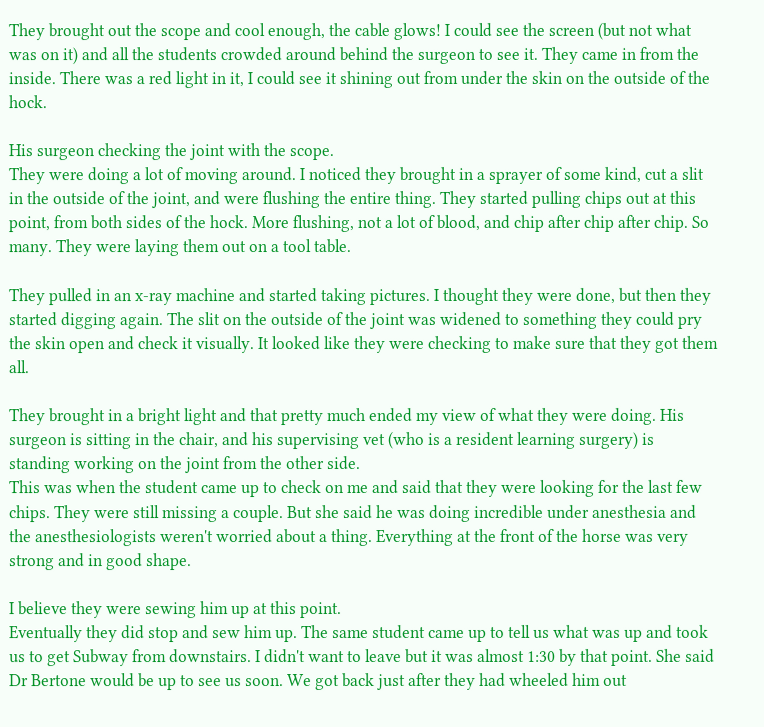They brought out the scope and cool enough, the cable glows! I could see the screen (but not what was on it) and all the students crowded around behind the surgeon to see it. They came in from the inside. There was a red light in it, I could see it shining out from under the skin on the outside of the hock.

His surgeon checking the joint with the scope.
They were doing a lot of moving around. I noticed they brought in a sprayer of some kind, cut a slit in the outside of the joint, and were flushing the entire thing. They started pulling chips out at this point, from both sides of the hock. More flushing, not a lot of blood, and chip after chip after chip. So many. They were laying them out on a tool table.

They pulled in an x-ray machine and started taking pictures. I thought they were done, but then they started digging again. The slit on the outside of the joint was widened to something they could pry the skin open and check it visually. It looked like they were checking to make sure that they got them all.

They brought in a bright light and that pretty much ended my view of what they were doing. His surgeon is sitting in the chair, and his supervising vet (who is a resident learning surgery) is standing working on the joint from the other side.
This was when the student came up to check on me and said that they were looking for the last few chips. They were still missing a couple. But she said he was doing incredible under anesthesia and the anesthesiologists weren't worried about a thing. Everything at the front of the horse was very strong and in good shape.

I believe they were sewing him up at this point.
Eventually they did stop and sew him up. The same student came up to tell us what was up and took us to get Subway from downstairs. I didn't want to leave but it was almost 1:30 by that point. She said Dr Bertone would be up to see us soon. We got back just after they had wheeled him out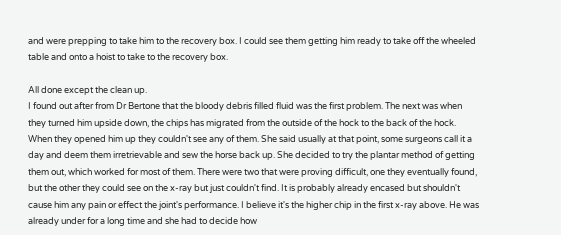and were prepping to take him to the recovery box. I could see them getting him ready to take off the wheeled table and onto a hoist to take to the recovery box.

All done except the clean up.
I found out after from Dr Bertone that the bloody debris filled fluid was the first problem. The next was when they turned him upside down, the chips has migrated from the outside of the hock to the back of the hock. When they opened him up they couldn't see any of them. She said usually at that point, some surgeons call it a day and deem them irretrievable and sew the horse back up. She decided to try the plantar method of getting them out, which worked for most of them. There were two that were proving difficult, one they eventually found, but the other they could see on the x-ray but just couldn't find. It is probably already encased but shouldn't cause him any pain or effect the joint's performance. I believe it's the higher chip in the first x-ray above. He was already under for a long time and she had to decide how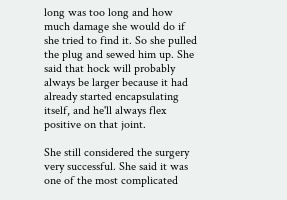long was too long and how much damage she would do if she tried to find it. So she pulled the plug and sewed him up. She said that hock will probably always be larger because it had already started encapsulating itself, and he'll always flex positive on that joint.

She still considered the surgery very successful. She said it was one of the most complicated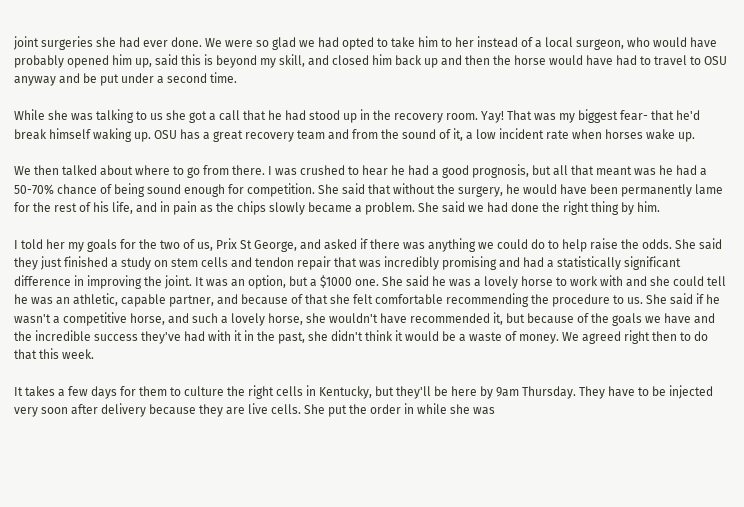joint surgeries she had ever done. We were so glad we had opted to take him to her instead of a local surgeon, who would have probably opened him up, said this is beyond my skill, and closed him back up and then the horse would have had to travel to OSU anyway and be put under a second time.

While she was talking to us she got a call that he had stood up in the recovery room. Yay! That was my biggest fear- that he'd break himself waking up. OSU has a great recovery team and from the sound of it, a low incident rate when horses wake up.

We then talked about where to go from there. I was crushed to hear he had a good prognosis, but all that meant was he had a 50-70% chance of being sound enough for competition. She said that without the surgery, he would have been permanently lame for the rest of his life, and in pain as the chips slowly became a problem. She said we had done the right thing by him.

I told her my goals for the two of us, Prix St George, and asked if there was anything we could do to help raise the odds. She said they just finished a study on stem cells and tendon repair that was incredibly promising and had a statistically significant difference in improving the joint. It was an option, but a $1000 one. She said he was a lovely horse to work with and she could tell he was an athletic, capable partner, and because of that she felt comfortable recommending the procedure to us. She said if he wasn't a competitive horse, and such a lovely horse, she wouldn't have recommended it, but because of the goals we have and the incredible success they've had with it in the past, she didn't think it would be a waste of money. We agreed right then to do that this week.

It takes a few days for them to culture the right cells in Kentucky, but they'll be here by 9am Thursday. They have to be injected very soon after delivery because they are live cells. She put the order in while she was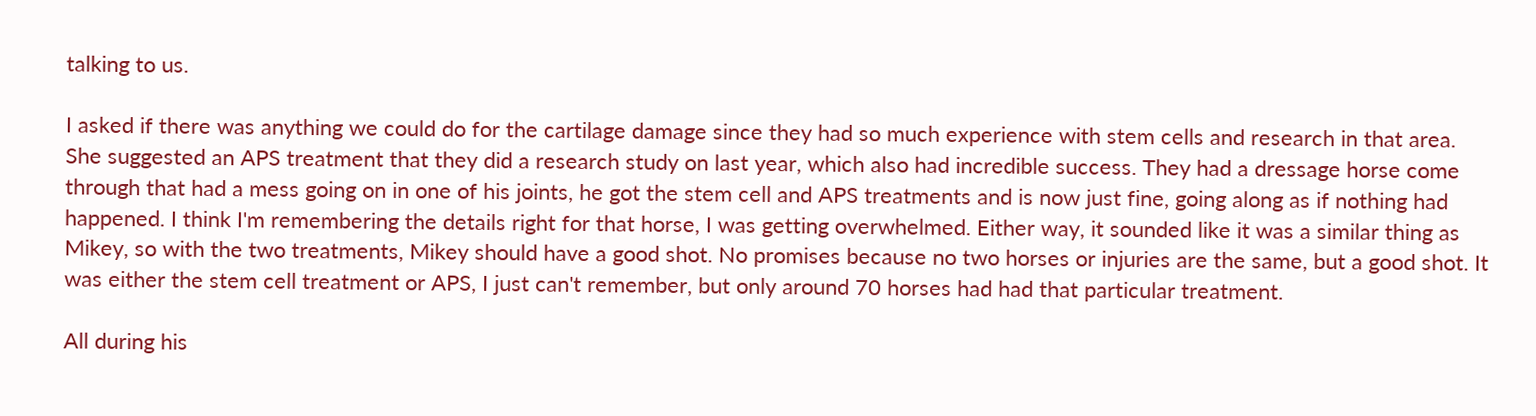talking to us.

I asked if there was anything we could do for the cartilage damage since they had so much experience with stem cells and research in that area. She suggested an APS treatment that they did a research study on last year, which also had incredible success. They had a dressage horse come through that had a mess going on in one of his joints, he got the stem cell and APS treatments and is now just fine, going along as if nothing had happened. I think I'm remembering the details right for that horse, I was getting overwhelmed. Either way, it sounded like it was a similar thing as Mikey, so with the two treatments, Mikey should have a good shot. No promises because no two horses or injuries are the same, but a good shot. It was either the stem cell treatment or APS, I just can't remember, but only around 70 horses had had that particular treatment.

All during his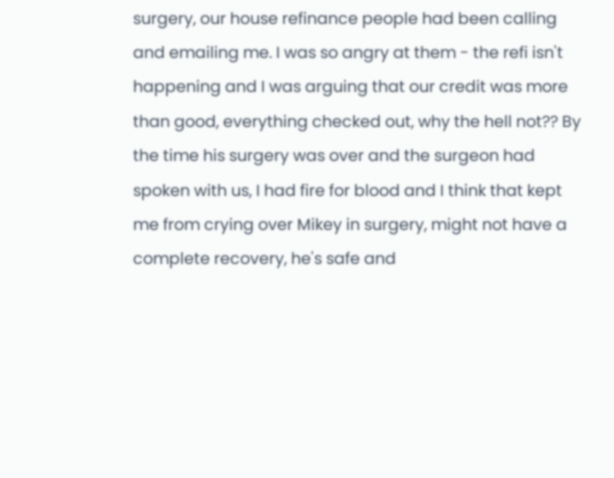surgery, our house refinance people had been calling and emailing me. I was so angry at them - the refi isn't happening and I was arguing that our credit was more than good, everything checked out, why the hell not?? By the time his surgery was over and the surgeon had spoken with us, I had fire for blood and I think that kept me from crying over Mikey in surgery, might not have a complete recovery, he's safe and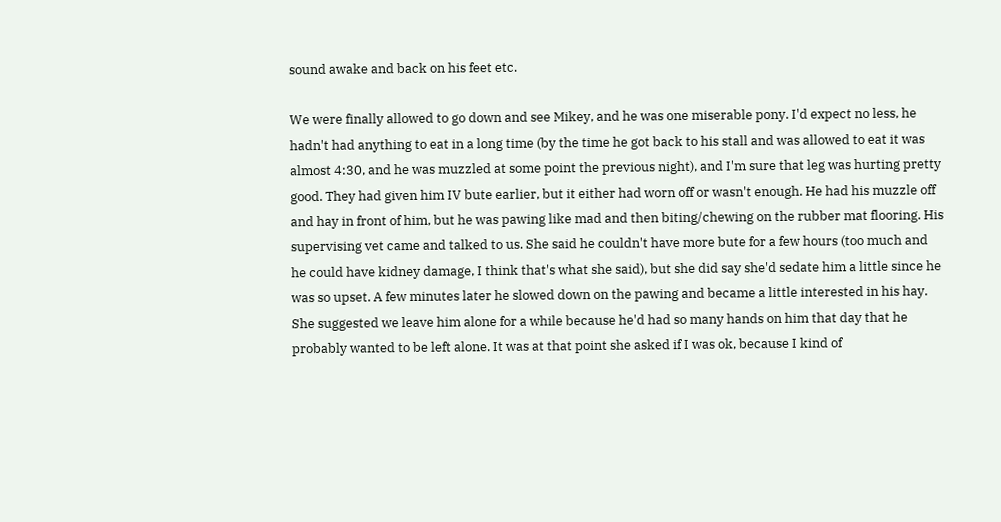sound awake and back on his feet etc.

We were finally allowed to go down and see Mikey, and he was one miserable pony. I'd expect no less, he hadn't had anything to eat in a long time (by the time he got back to his stall and was allowed to eat it was almost 4:30, and he was muzzled at some point the previous night), and I'm sure that leg was hurting pretty good. They had given him IV bute earlier, but it either had worn off or wasn't enough. He had his muzzle off and hay in front of him, but he was pawing like mad and then biting/chewing on the rubber mat flooring. His supervising vet came and talked to us. She said he couldn't have more bute for a few hours (too much and he could have kidney damage, I think that's what she said), but she did say she'd sedate him a little since he was so upset. A few minutes later he slowed down on the pawing and became a little interested in his hay. She suggested we leave him alone for a while because he'd had so many hands on him that day that he probably wanted to be left alone. It was at that point she asked if I was ok, because I kind of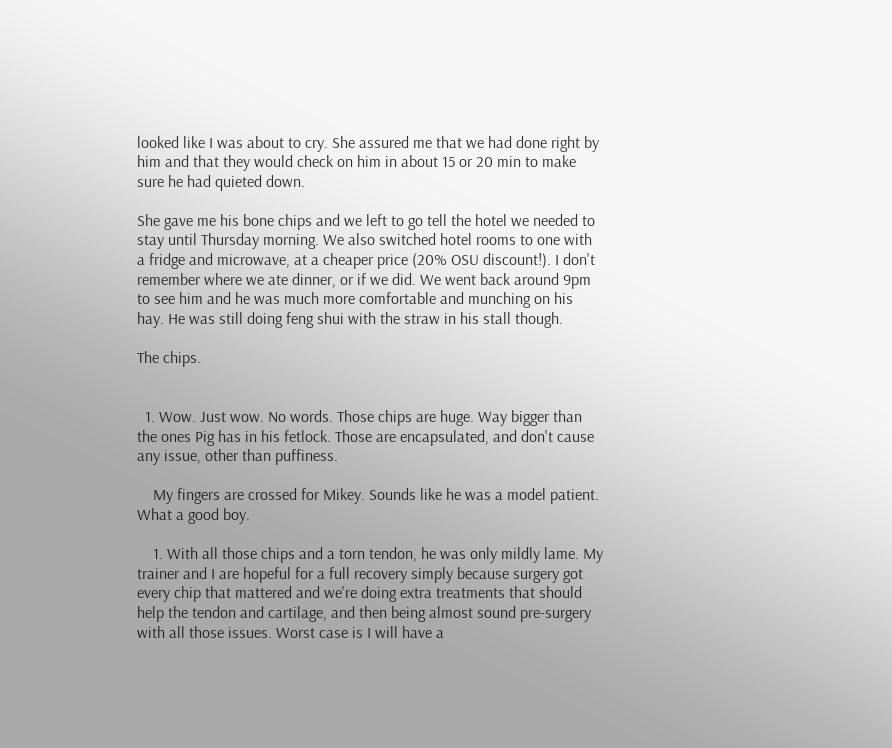looked like I was about to cry. She assured me that we had done right by him and that they would check on him in about 15 or 20 min to make sure he had quieted down.

She gave me his bone chips and we left to go tell the hotel we needed to stay until Thursday morning. We also switched hotel rooms to one with a fridge and microwave, at a cheaper price (20% OSU discount!). I don't remember where we ate dinner, or if we did. We went back around 9pm to see him and he was much more comfortable and munching on his hay. He was still doing feng shui with the straw in his stall though.

The chips.


  1. Wow. Just wow. No words. Those chips are huge. Way bigger than the ones Pig has in his fetlock. Those are encapsulated, and don't cause any issue, other than puffiness.

    My fingers are crossed for Mikey. Sounds like he was a model patient. What a good boy.

    1. With all those chips and a torn tendon, he was only mildly lame. My trainer and I are hopeful for a full recovery simply because surgery got every chip that mattered and we're doing extra treatments that should help the tendon and cartilage, and then being almost sound pre-surgery with all those issues. Worst case is I will have a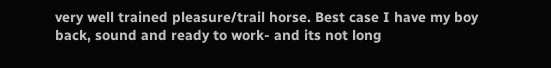very well trained pleasure/trail horse. Best case I have my boy back, sound and ready to work- and its not long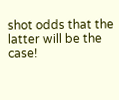shot odds that the latter will be the case!